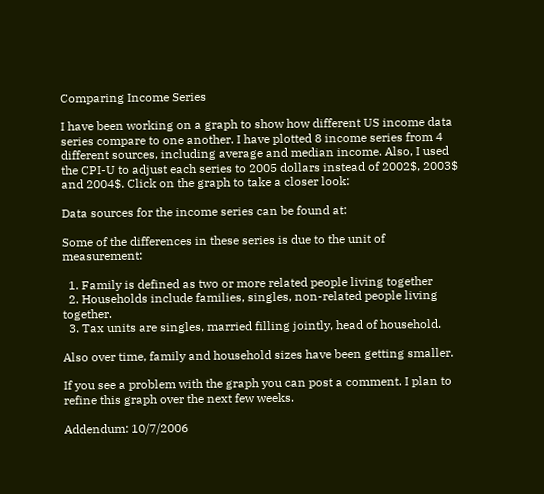Comparing Income Series

I have been working on a graph to show how different US income data series compare to one another. I have plotted 8 income series from 4 different sources, including average and median income. Also, I used the CPI-U to adjust each series to 2005 dollars instead of 2002$, 2003$ and 2004$. Click on the graph to take a closer look:

Data sources for the income series can be found at:

Some of the differences in these series is due to the unit of measurement:

  1. Family is defined as two or more related people living together
  2. Households include families, singles, non-related people living together.
  3. Tax units are singles, married filling jointly, head of household.

Also over time, family and household sizes have been getting smaller.

If you see a problem with the graph you can post a comment. I plan to refine this graph over the next few weeks.

Addendum: 10/7/2006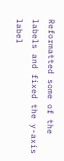Reformatted some of the labels and fixed the y-axis label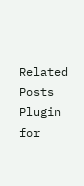Related Posts Plugin for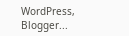WordPress, Blogger...